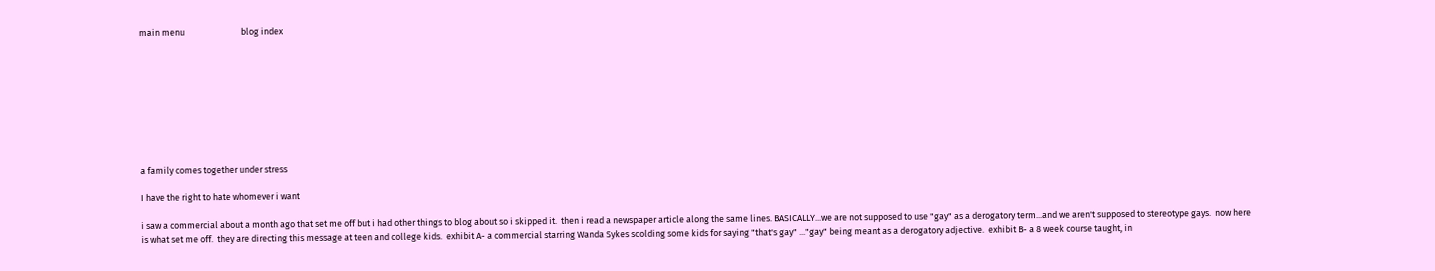main menu                            blog index









a family comes together under stress

I have the right to hate whomever i want

i saw a commercial about a month ago that set me off but i had other things to blog about so i skipped it.  then i read a newspaper article along the same lines. BASICALLY...we are not supposed to use "gay" as a derogatory term...and we aren't supposed to stereotype gays.  now here is what set me off.  they are directing this message at teen and college kids.  exhibit A- a commercial starring Wanda Sykes scolding some kids for saying "that's gay" ..."gay" being meant as a derogatory adjective.  exhibit B- a 8 week course taught, in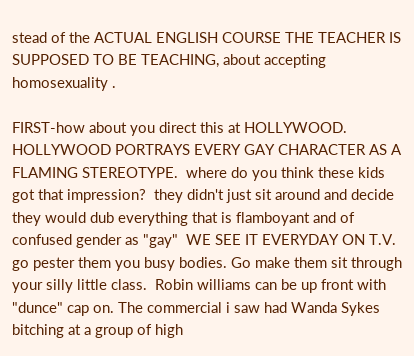stead of the ACTUAL ENGLISH COURSE THE TEACHER IS SUPPOSED TO BE TEACHING, about accepting homosexuality .

FIRST-how about you direct this at HOLLYWOOD.  HOLLYWOOD PORTRAYS EVERY GAY CHARACTER AS A FLAMING STEREOTYPE.  where do you think these kids got that impression?  they didn't just sit around and decide they would dub everything that is flamboyant and of confused gender as "gay"  WE SEE IT EVERYDAY ON T.V.  go pester them you busy bodies. Go make them sit through your silly little class.  Robin williams can be up front with  "dunce" cap on. The commercial i saw had Wanda Sykes bitching at a group of high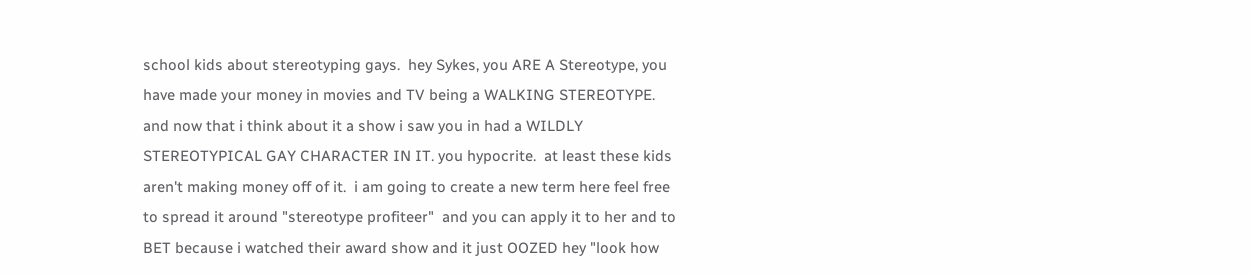school kids about stereotyping gays.  hey Sykes, you ARE A Stereotype, you have made your money in movies and TV being a WALKING STEREOTYPE.  and now that i think about it a show i saw you in had a WILDLY STEREOTYPICAL GAY CHARACTER IN IT. you hypocrite.  at least these kids aren't making money off of it.  i am going to create a new term here feel free to spread it around "stereotype profiteer"  and you can apply it to her and to BET because i watched their award show and it just OOZED hey "look how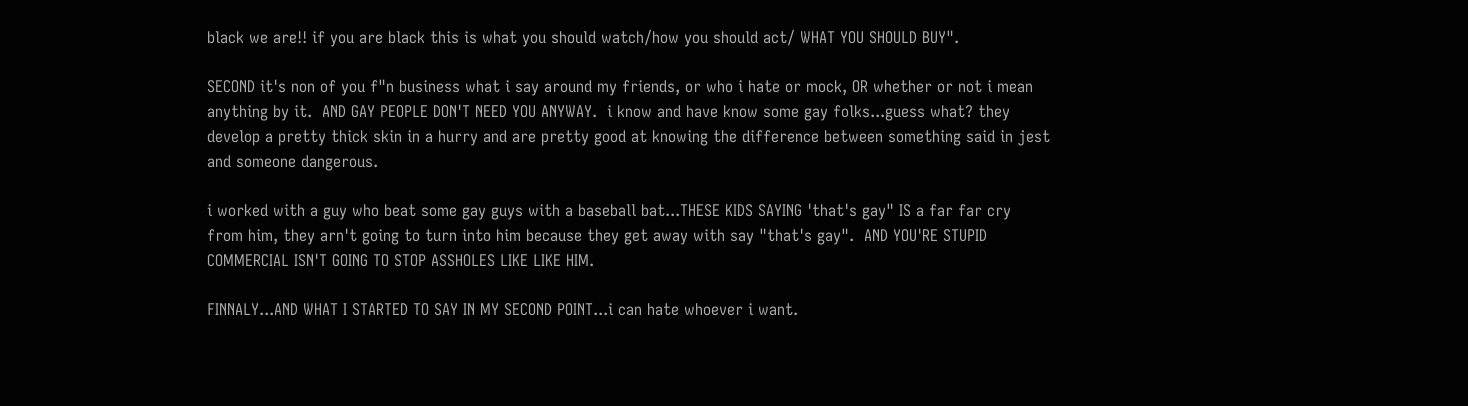black we are!! if you are black this is what you should watch/how you should act/ WHAT YOU SHOULD BUY".

SECOND it's non of you f"n business what i say around my friends, or who i hate or mock, OR whether or not i mean anything by it.  AND GAY PEOPLE DON'T NEED YOU ANYWAY.  i know and have know some gay folks...guess what? they develop a pretty thick skin in a hurry and are pretty good at knowing the difference between something said in jest and someone dangerous.

i worked with a guy who beat some gay guys with a baseball bat...THESE KIDS SAYING 'that's gay" IS a far far cry from him, they arn't going to turn into him because they get away with say "that's gay".  AND YOU'RE STUPID COMMERCIAL ISN'T GOING TO STOP ASSHOLES LIKE LIKE HIM.

FINNALY...AND WHAT I STARTED TO SAY IN MY SECOND POINT...i can hate whoever i want.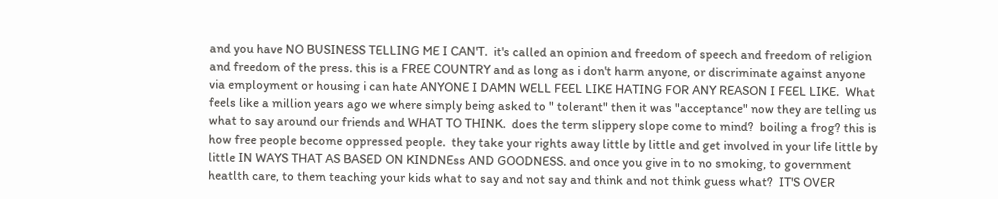and you have NO BUSINESS TELLING ME I CAN'T.  it's called an opinion and freedom of speech and freedom of religion and freedom of the press. this is a FREE COUNTRY and as long as i don't harm anyone, or discriminate against anyone via employment or housing i can hate ANYONE I DAMN WELL FEEL LIKE HATING FOR ANY REASON I FEEL LIKE.  What feels like a million years ago we where simply being asked to " tolerant" then it was "acceptance" now they are telling us what to say around our friends and WHAT TO THINK.  does the term slippery slope come to mind?  boiling a frog? this is how free people become oppressed people.  they take your rights away little by little and get involved in your life little by little IN WAYS THAT AS BASED ON KINDNEss AND GOODNESS. and once you give in to no smoking, to government heatlth care, to them teaching your kids what to say and not say and think and not think guess what?  IT'S OVER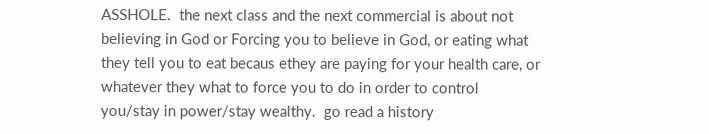ASSHOLE.  the next class and the next commercial is about not believing in God or Forcing you to believe in God, or eating what they tell you to eat becaus ethey are paying for your health care, or whatever they what to force you to do in order to control you/stay in power/stay wealthy.  go read a history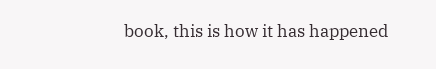book, this is how it has happened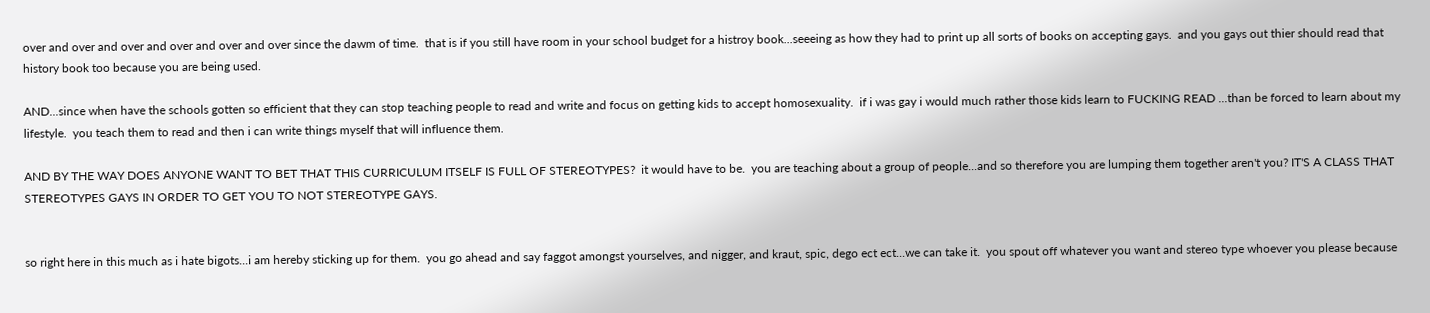over and over and over and over and over and over since the dawm of time.  that is if you still have room in your school budget for a histroy book...seeeing as how they had to print up all sorts of books on accepting gays.  and you gays out thier should read that history book too because you are being used.

AND...since when have the schools gotten so efficient that they can stop teaching people to read and write and focus on getting kids to accept homosexuality.  if i was gay i would much rather those kids learn to FUCKING READ ...than be forced to learn about my lifestyle.  you teach them to read and then i can write things myself that will influence them.

AND BY THE WAY DOES ANYONE WANT TO BET THAT THIS CURRICULUM ITSELF IS FULL OF STEREOTYPES?  it would have to be.  you are teaching about a group of people...and so therefore you are lumping them together aren't you? IT'S A CLASS THAT STEREOTYPES GAYS IN ORDER TO GET YOU TO NOT STEREOTYPE GAYS.


so right here in this much as i hate bigots...i am hereby sticking up for them.  you go ahead and say faggot amongst yourselves, and nigger, and kraut, spic, dego ect ect...we can take it.  you spout off whatever you want and stereo type whoever you please because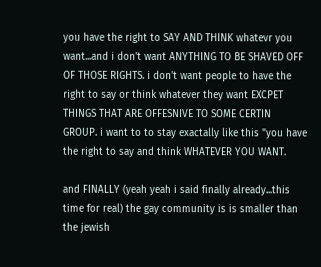you have the right to SAY AND THINK whatevr you want...and i don't want ANYTHING TO BE SHAVED OFF OF THOSE RIGHTS. i don't want people to have the right to say or think whatever they want EXCPET THINGS THAT ARE OFFESNIVE TO SOME CERTIN GROUP. i want to to stay exactally like this "you have the right to say and think WHATEVER YOU WANT.

and FINALLY (yeah yeah i said finally already...this time for real) the gay community is is smaller than the jewish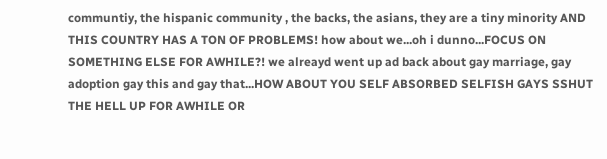communtiy, the hispanic community , the backs, the asians, they are a tiny minority AND THIS COUNTRY HAS A TON OF PROBLEMS! how about we...oh i dunno...FOCUS ON SOMETHING ELSE FOR AWHILE?! we alreayd went up ad back about gay marriage, gay adoption gay this and gay that...HOW ABOUT YOU SELF ABSORBED SELFISH GAYS SSHUT THE HELL UP FOR AWHILE OR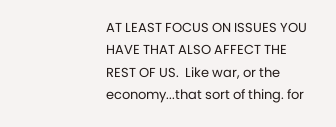AT LEAST FOCUS ON ISSUES YOU HAVE THAT ALSO AFFECT THE REST OF US.  Like war, or the economy...that sort of thing. for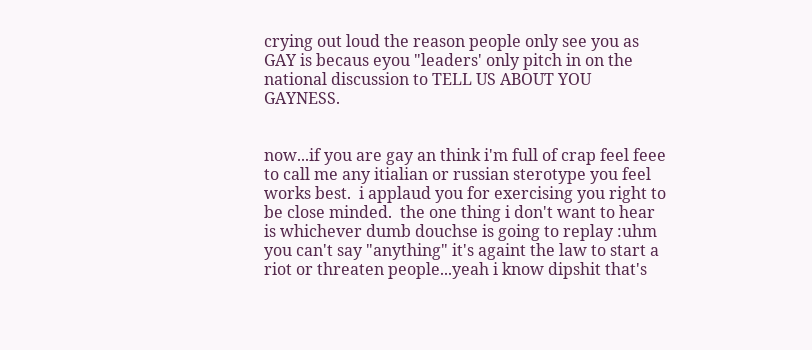crying out loud the reason people only see you as GAY is becaus eyou "leaders' only pitch in on the national discussion to TELL US ABOUT YOU GAYNESS.


now...if you are gay an think i'm full of crap feel feee to call me any itialian or russian sterotype you feel works best.  i applaud you for exercising you right to be close minded.  the one thing i don't want to hear is whichever dumb douchse is going to replay :uhm you can't say "anything" it's againt the law to start a riot or threaten people...yeah i know dipshit that's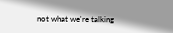not what we're talking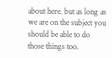about here. but as long as we are on the subject you should be able to do those things too.